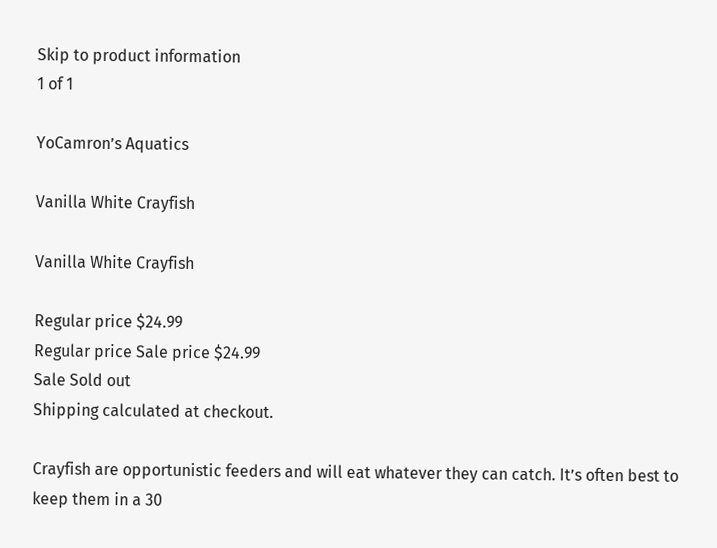Skip to product information
1 of 1

YoCamron’s Aquatics

Vanilla White Crayfish

Vanilla White Crayfish

Regular price $24.99
Regular price Sale price $24.99
Sale Sold out
Shipping calculated at checkout.

Crayfish are opportunistic feeders and will eat whatever they can catch. It’s often best to keep them in a 30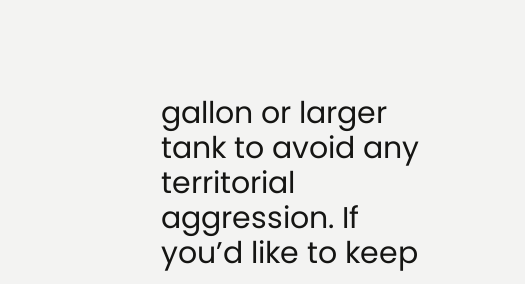gallon or larger tank to avoid any territorial aggression. If you’d like to keep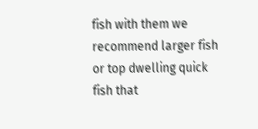fish with them we recommend larger fish or top dwelling quick fish that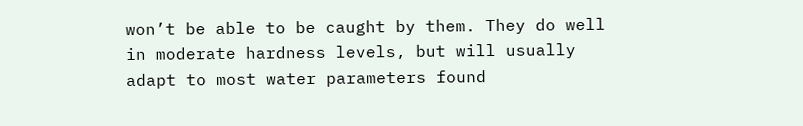won’t be able to be caught by them. They do well in moderate hardness levels, but will usually adapt to most water parameters found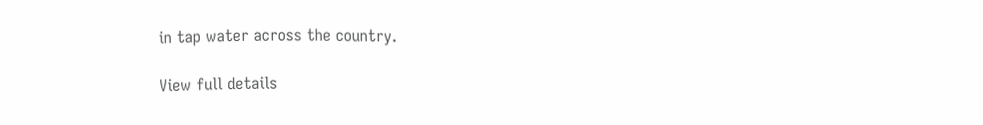in tap water across the country.

View full details